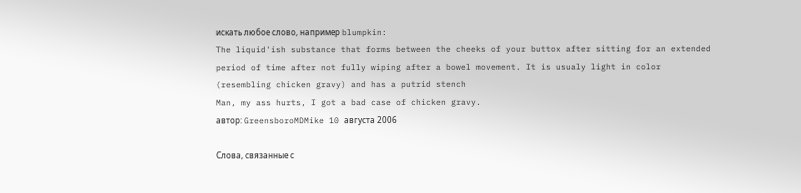искать любое слово, например blumpkin:
The liquid'ish substance that forms between the cheeks of your buttox after sitting for an extended period of time after not fully wiping after a bowel movement. It is usualy light in color (resembling chicken gravy) and has a putrid stench
Man, my ass hurts, I got a bad case of chicken gravy.
автор: GreensboroMDMike 10 августа 2006

Слова, связанные с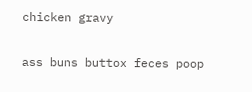chicken gravy

ass buns buttox feces poop